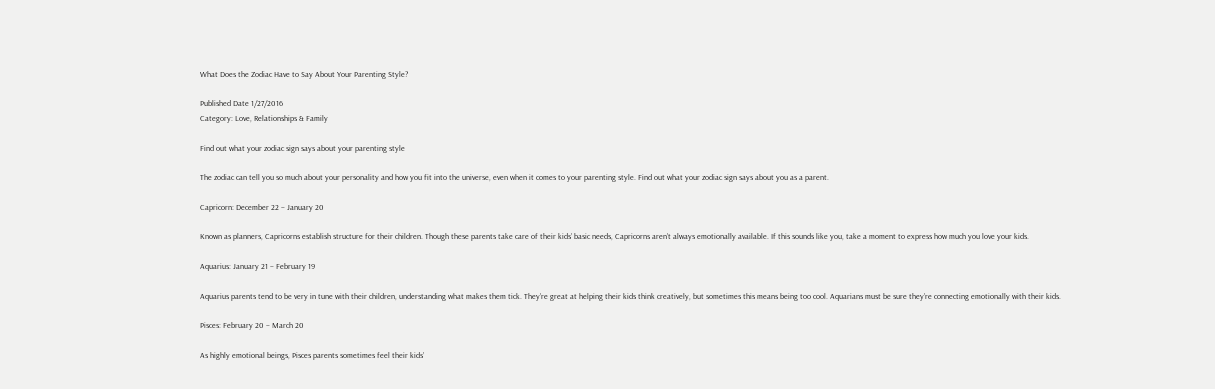What Does the Zodiac Have to Say About Your Parenting Style?

Published Date 1/27/2016
Category: Love, Relationships & Family

Find out what your zodiac sign says about your parenting style

The zodiac can tell you so much about your personality and how you fit into the universe, even when it comes to your parenting style. Find out what your zodiac sign says about you as a parent.

Capricorn: December 22 – January 20

Known as planners, Capricorns establish structure for their children. Though these parents take care of their kids’ basic needs, Capricorns aren’t always emotionally available. If this sounds like you, take a moment to express how much you love your kids.

Aquarius: January 21 – February 19

Aquarius parents tend to be very in tune with their children, understanding what makes them tick. They’re great at helping their kids think creatively, but sometimes this means being too cool. Aquarians must be sure they’re connecting emotionally with their kids.

Pisces: February 20 – March 20

As highly emotional beings, Pisces parents sometimes feel their kids’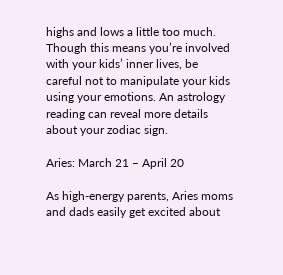highs and lows a little too much. Though this means you’re involved with your kids’ inner lives, be careful not to manipulate your kids using your emotions. An astrology reading can reveal more details about your zodiac sign.

Aries: March 21 – April 20

As high-energy parents, Aries moms and dads easily get excited about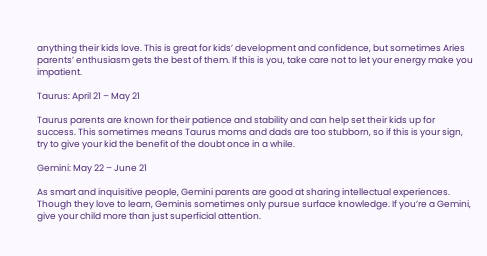anything their kids love. This is great for kids’ development and confidence, but sometimes Aries parents’ enthusiasm gets the best of them. If this is you, take care not to let your energy make you impatient.

Taurus: April 21 – May 21

Taurus parents are known for their patience and stability and can help set their kids up for success. This sometimes means Taurus moms and dads are too stubborn, so if this is your sign, try to give your kid the benefit of the doubt once in a while.

Gemini: May 22 – June 21

As smart and inquisitive people, Gemini parents are good at sharing intellectual experiences. Though they love to learn, Geminis sometimes only pursue surface knowledge. If you’re a Gemini, give your child more than just superficial attention.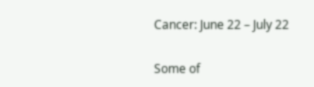Cancer: June 22 – July 22

Some of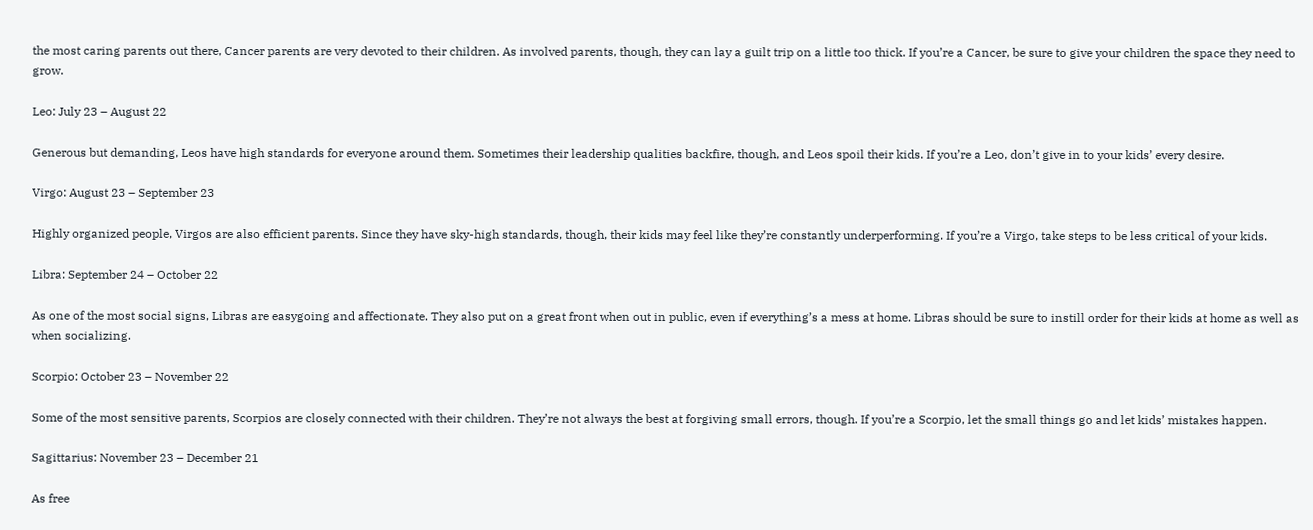the most caring parents out there, Cancer parents are very devoted to their children. As involved parents, though, they can lay a guilt trip on a little too thick. If you’re a Cancer, be sure to give your children the space they need to grow.

Leo: July 23 – August 22

Generous but demanding, Leos have high standards for everyone around them. Sometimes their leadership qualities backfire, though, and Leos spoil their kids. If you’re a Leo, don’t give in to your kids’ every desire.

Virgo: August 23 – September 23

Highly organized people, Virgos are also efficient parents. Since they have sky-high standards, though, their kids may feel like they’re constantly underperforming. If you’re a Virgo, take steps to be less critical of your kids.

Libra: September 24 – October 22

As one of the most social signs, Libras are easygoing and affectionate. They also put on a great front when out in public, even if everything’s a mess at home. Libras should be sure to instill order for their kids at home as well as when socializing.

Scorpio: October 23 – November 22

Some of the most sensitive parents, Scorpios are closely connected with their children. They’re not always the best at forgiving small errors, though. If you’re a Scorpio, let the small things go and let kids’ mistakes happen.

Sagittarius: November 23 – December 21

As free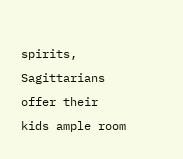spirits, Sagittarians offer their kids ample room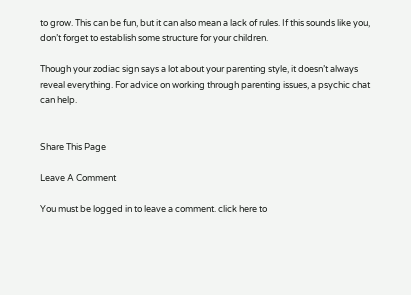to grow. This can be fun, but it can also mean a lack of rules. If this sounds like you, don’t forget to establish some structure for your children.

Though your zodiac sign says a lot about your parenting style, it doesn’t always reveal everything. For advice on working through parenting issues, a psychic chat can help.


Share This Page

Leave A Comment

You must be logged in to leave a comment. click here to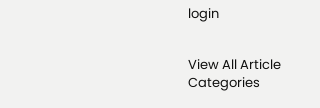login


View All Article Categories